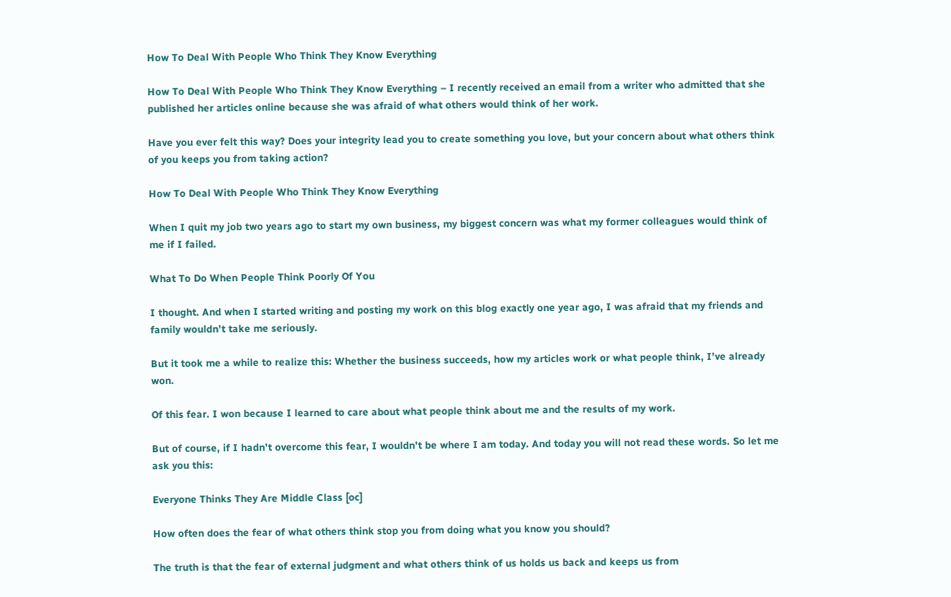How To Deal With People Who Think They Know Everything

How To Deal With People Who Think They Know Everything – I recently received an email from a writer who admitted that she published her articles online because she was afraid of what others would think of her work.

Have you ever felt this way? Does your integrity lead you to create something you love, but your concern about what others think of you keeps you from taking action?

How To Deal With People Who Think They Know Everything

When I quit my job two years ago to start my own business, my biggest concern was what my former colleagues would think of me if I failed.

What To Do When People Think Poorly Of You

I thought. And when I started writing and posting my work on this blog exactly one year ago, I was afraid that my friends and family wouldn’t take me seriously.

But it took me a while to realize this: Whether the business succeeds, how my articles work or what people think, I’ve already won.

Of this fear. I won because I learned to care about what people think about me and the results of my work.

But of course, if I hadn’t overcome this fear, I wouldn’t be where I am today. And today you will not read these words. So let me ask you this:

Everyone Thinks They Are Middle Class [oc]

How often does the fear of what others think stop you from doing what you know you should?

The truth is that the fear of external judgment and what others think of us holds us back and keeps us from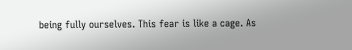being fully ourselves. This fear is like a cage. As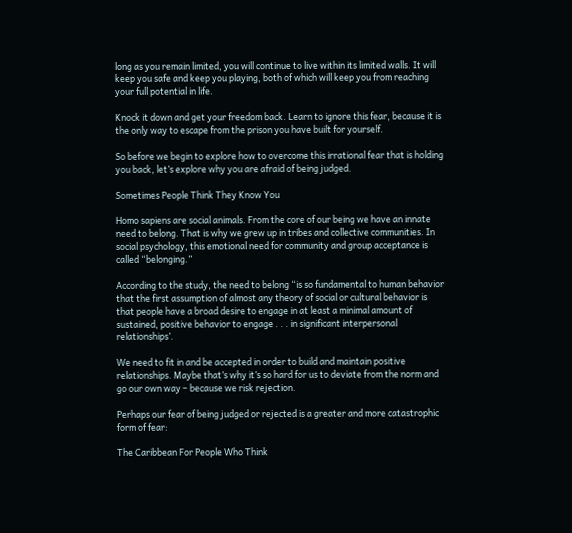long as you remain limited, you will continue to live within its limited walls. It will keep you safe and keep you playing, both of which will keep you from reaching your full potential in life.

Knock it down and get your freedom back. Learn to ignore this fear, because it is the only way to escape from the prison you have built for yourself.

So before we begin to explore how to overcome this irrational fear that is holding you back, let’s explore why you are afraid of being judged.

Sometimes People Think They Know You

Homo sapiens are social animals. From the core of our being we have an innate need to belong. That is why we grew up in tribes and collective communities. In social psychology, this emotional need for community and group acceptance is called “belonging.”

According to the study, the need to belong “is so fundamental to human behavior that the first assumption of almost any theory of social or cultural behavior is that people have a broad desire to engage in at least a minimal amount of sustained, positive behavior to engage . . . in significant interpersonal relationships’.

We need to fit in and be accepted in order to build and maintain positive relationships. Maybe that’s why it’s so hard for us to deviate from the norm and go our own way – because we risk rejection.

Perhaps our fear of being judged or rejected is a greater and more catastrophic form of fear:

The Caribbean For People Who Think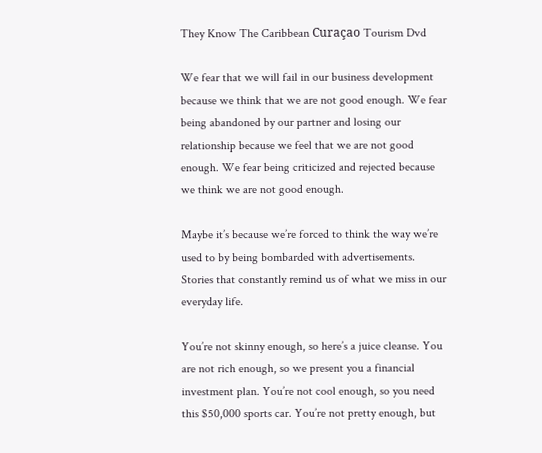They Know The Caribbean Curaçao Tourism Dvd

We fear that we will fail in our business development because we think that we are not good enough. We fear being abandoned by our partner and losing our relationship because we feel that we are not good enough. We fear being criticized and rejected because we think we are not good enough.

Maybe it’s because we’re forced to think the way we’re used to by being bombarded with advertisements. Stories that constantly remind us of what we miss in our everyday life.

You’re not skinny enough, so here’s a juice cleanse. You are not rich enough, so we present you a financial investment plan. You’re not cool enough, so you need this $50,000 sports car. You’re not pretty enough, but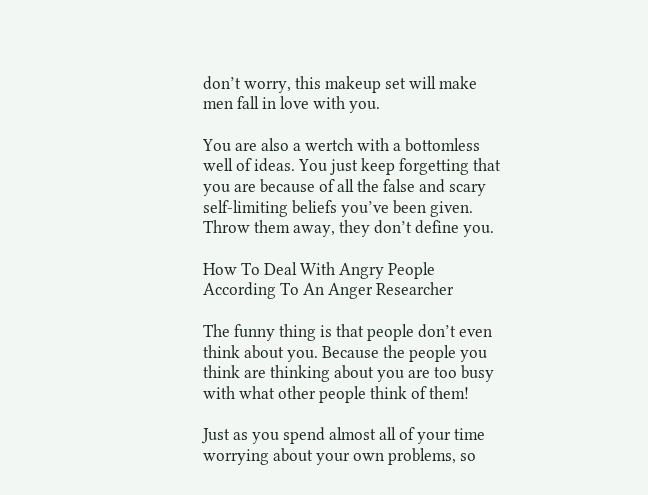don’t worry, this makeup set will make men fall in love with you.

You are also a wertch with a bottomless well of ideas. You just keep forgetting that you are because of all the false and scary self-limiting beliefs you’ve been given. Throw them away, they don’t define you.

How To Deal With Angry People According To An Anger Researcher

The funny thing is that people don’t even think about you. Because the people you think are thinking about you are too busy with what other people think of them!

Just as you spend almost all of your time worrying about your own problems, so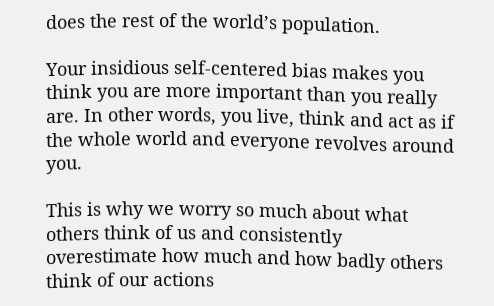does the rest of the world’s population.

Your insidious self-centered bias makes you think you are more important than you really are. In other words, you live, think and act as if the whole world and everyone revolves around you.

This is why we worry so much about what others think of us and consistently overestimate how much and how badly others think of our actions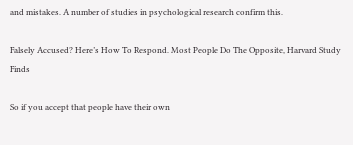and mistakes. A number of studies in psychological research confirm this.

Falsely Accused? Here’s How To Respond. Most People Do The Opposite, Harvard Study Finds

So if you accept that people have their own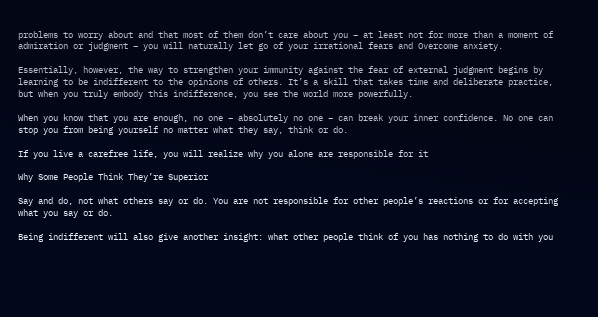problems to worry about and that most of them don’t care about you – at least not for more than a moment of admiration or judgment – you will naturally let go of your irrational fears and Overcome anxiety.

Essentially, however, the way to strengthen your immunity against the fear of external judgment begins by learning to be indifferent to the opinions of others. It’s a skill that takes time and deliberate practice, but when you truly embody this indifference, you see the world more powerfully.

When you know that you are enough, no one – absolutely no one – can break your inner confidence. No one can stop you from being yourself no matter what they say, think or do.

If you live a carefree life, you will realize why you alone are responsible for it

Why Some People Think They’re Superior

Say and do, not what others say or do. You are not responsible for other people’s reactions or for accepting what you say or do.

Being indifferent will also give another insight: what other people think of you has nothing to do with you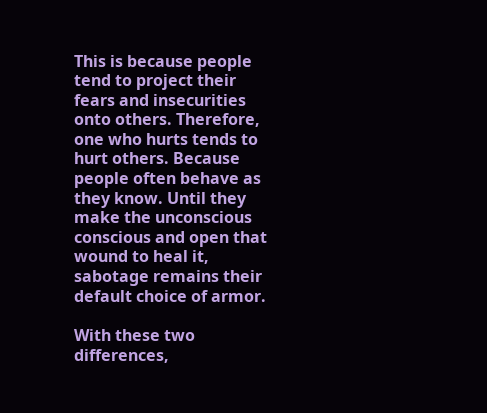This is because people tend to project their fears and insecurities onto others. Therefore, one who hurts tends to hurt others. Because people often behave as they know. Until they make the unconscious conscious and open that wound to heal it, sabotage remains their default choice of armor.

With these two differences,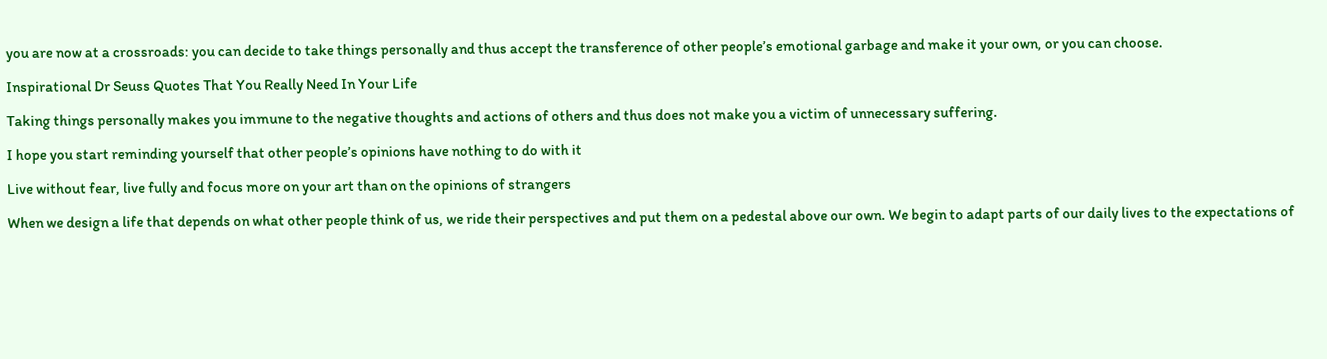you are now at a crossroads: you can decide to take things personally and thus accept the transference of other people’s emotional garbage and make it your own, or you can choose.

Inspirational Dr Seuss Quotes That You Really Need In Your Life

Taking things personally makes you immune to the negative thoughts and actions of others and thus does not make you a victim of unnecessary suffering.

I hope you start reminding yourself that other people’s opinions have nothing to do with it

Live without fear, live fully and focus more on your art than on the opinions of strangers

When we design a life that depends on what other people think of us, we ride their perspectives and put them on a pedestal above our own. We begin to adapt parts of our daily lives to the expectations of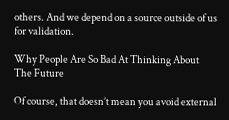others. And we depend on a source outside of us for validation.

Why People Are So Bad At Thinking About The Future

Of course, that doesn’t mean you avoid external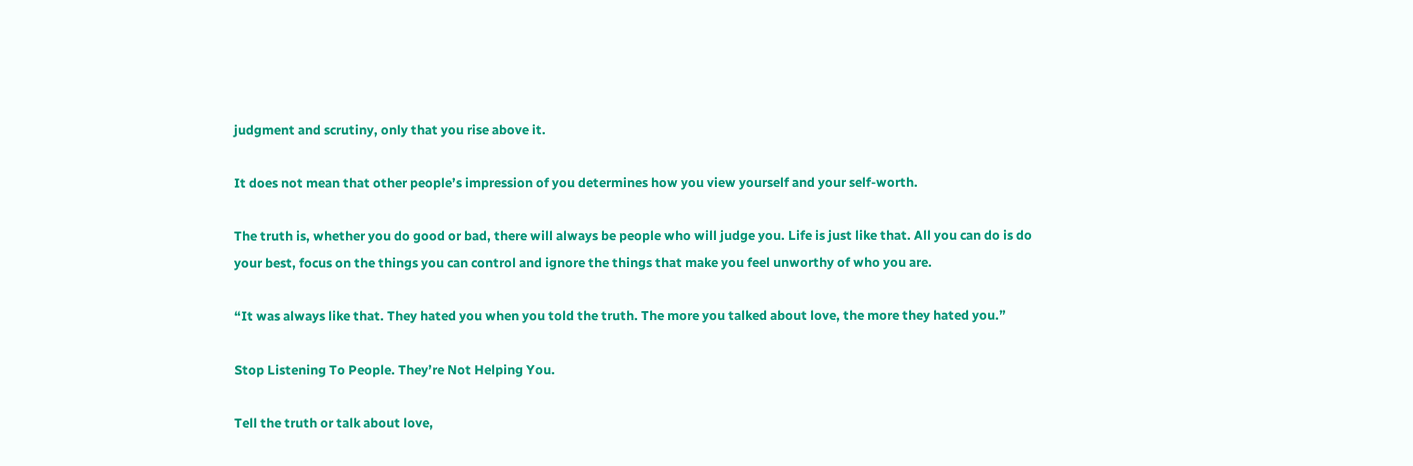judgment and scrutiny, only that you rise above it.

It does not mean that other people’s impression of you determines how you view yourself and your self-worth.

The truth is, whether you do good or bad, there will always be people who will judge you. Life is just like that. All you can do is do your best, focus on the things you can control and ignore the things that make you feel unworthy of who you are.

“It was always like that. They hated you when you told the truth. The more you talked about love, the more they hated you.”

Stop Listening To People. They’re Not Helping You.

Tell the truth or talk about love,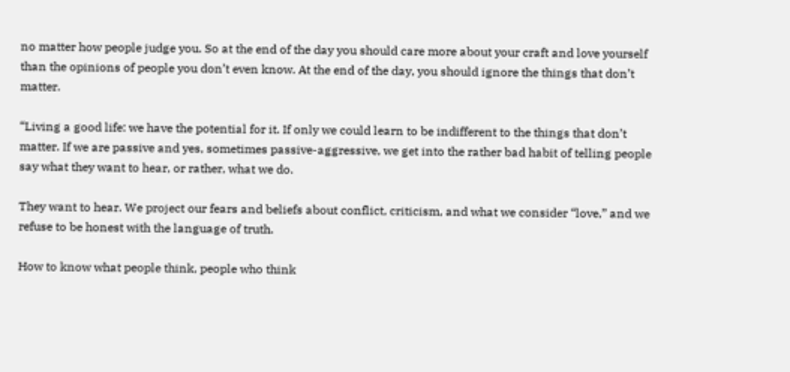no matter how people judge you. So at the end of the day you should care more about your craft and love yourself than the opinions of people you don’t even know. At the end of the day, you should ignore the things that don’t matter.

“Living a good life: we have the potential for it. If only we could learn to be indifferent to the things that don’t matter. If we are passive and yes, sometimes passive-aggressive, we get into the rather bad habit of telling people say what they want to hear, or rather, what we do.

They want to hear. We project our fears and beliefs about conflict, criticism, and what we consider “love,” and we refuse to be honest with the language of truth.

How to know what people think, people who think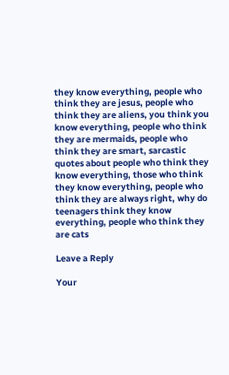they know everything, people who think they are jesus, people who think they are aliens, you think you know everything, people who think they are mermaids, people who think they are smart, sarcastic quotes about people who think they know everything, those who think they know everything, people who think they are always right, why do teenagers think they know everything, people who think they are cats

Leave a Reply

Your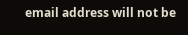email address will not be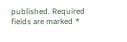published. Required fields are marked *